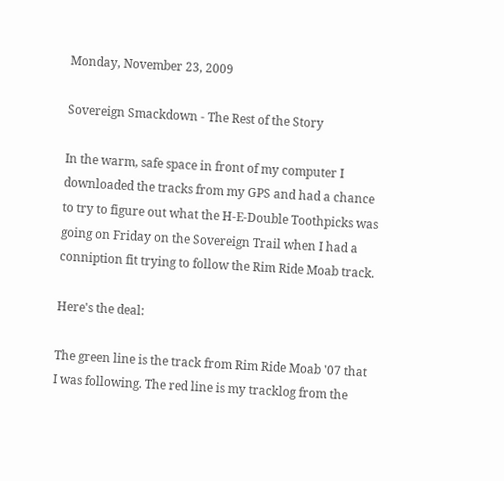Monday, November 23, 2009

Sovereign Smackdown - The Rest of the Story

In the warm, safe space in front of my computer I downloaded the tracks from my GPS and had a chance to try to figure out what the H-E-Double Toothpicks was going on Friday on the Sovereign Trail when I had a conniption fit trying to follow the Rim Ride Moab track.

Here's the deal:

The green line is the track from Rim Ride Moab '07 that I was following. The red line is my tracklog from the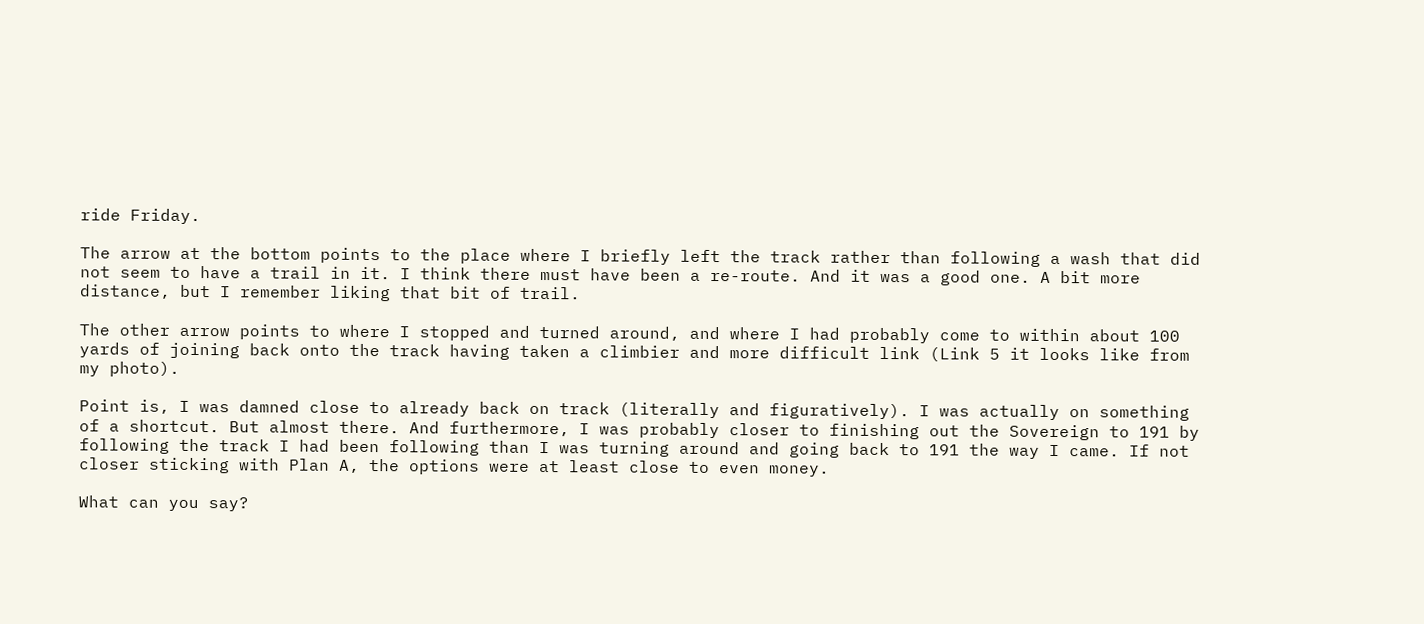ride Friday.

The arrow at the bottom points to the place where I briefly left the track rather than following a wash that did not seem to have a trail in it. I think there must have been a re-route. And it was a good one. A bit more distance, but I remember liking that bit of trail.

The other arrow points to where I stopped and turned around, and where I had probably come to within about 100 yards of joining back onto the track having taken a climbier and more difficult link (Link 5 it looks like from my photo).

Point is, I was damned close to already back on track (literally and figuratively). I was actually on something of a shortcut. But almost there. And furthermore, I was probably closer to finishing out the Sovereign to 191 by following the track I had been following than I was turning around and going back to 191 the way I came. If not closer sticking with Plan A, the options were at least close to even money.

What can you say?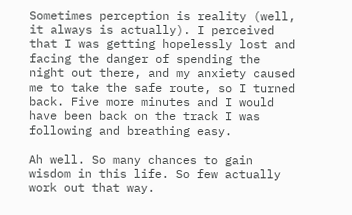Sometimes perception is reality (well, it always is actually). I perceived that I was getting hopelessly lost and facing the danger of spending the night out there, and my anxiety caused me to take the safe route, so I turned back. Five more minutes and I would have been back on the track I was following and breathing easy.

Ah well. So many chances to gain wisdom in this life. So few actually work out that way.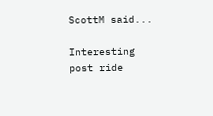ScottM said...

Interesting post ride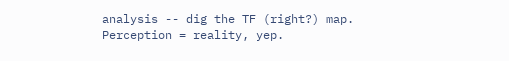analysis -- dig the TF (right?) map. Perception = reality, yep.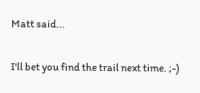Matt said...

I'll bet you find the trail next time. ;-)